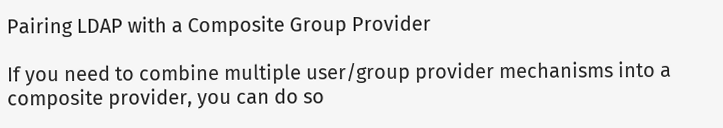Pairing LDAP with a Composite Group Provider

If you need to combine multiple user/group provider mechanisms into a composite provider, you can do so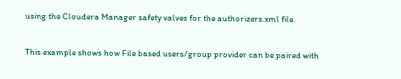using the Cloudera Manager safety valves for the authorizers.xml file.

This example shows how File based users/group provider can be paired with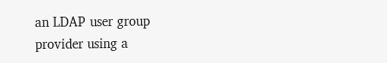an LDAP user group provider using a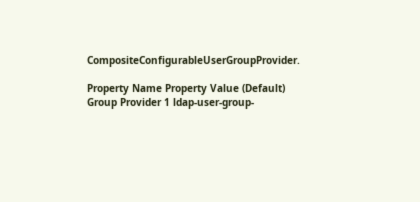CompositeConfigurableUserGroupProvider.

Property Name Property Value (Default) Group Provider 1 ldap-user-group-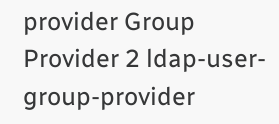provider Group Provider 2 ldap-user-group-provider